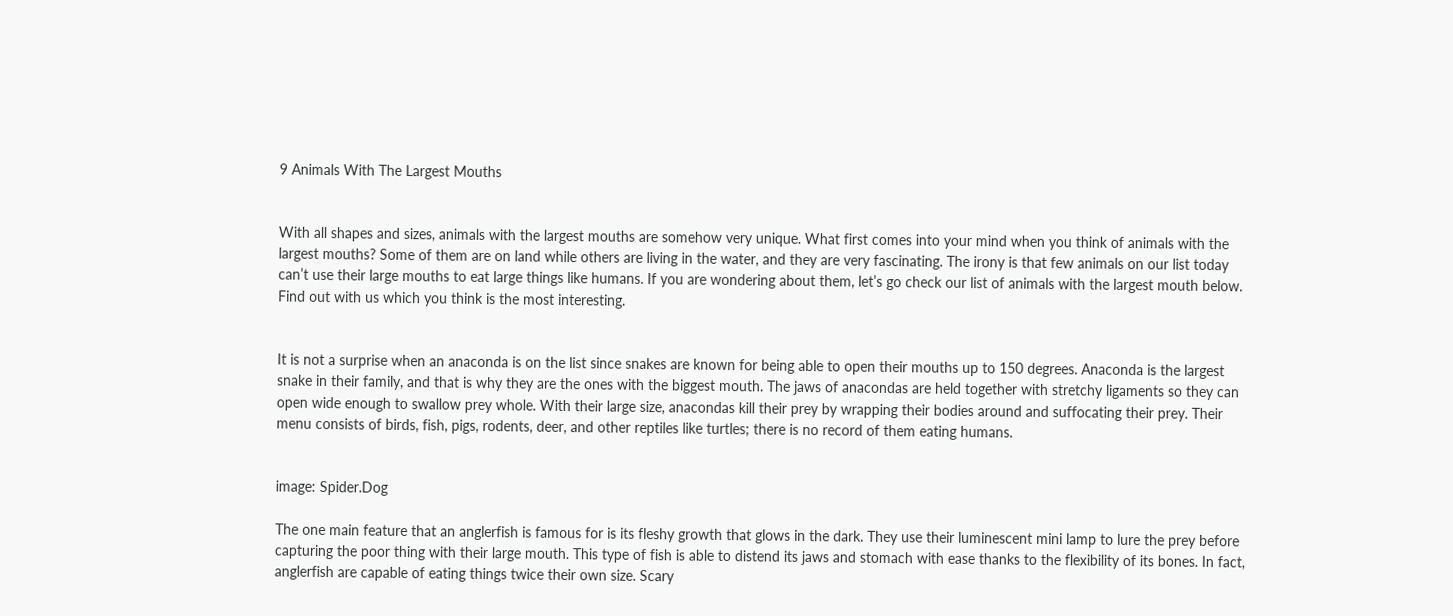9 Animals With The Largest Mouths


With all shapes and sizes, animals with the largest mouths are somehow very unique. What first comes into your mind when you think of animals with the largest mouths? Some of them are on land while others are living in the water, and they are very fascinating. The irony is that few animals on our list today can’t use their large mouths to eat large things like humans. If you are wondering about them, let’s go check our list of animals with the largest mouth below. Find out with us which you think is the most interesting.


It is not a surprise when an anaconda is on the list since snakes are known for being able to open their mouths up to 150 degrees. Anaconda is the largest snake in their family, and that is why they are the ones with the biggest mouth. The jaws of anacondas are held together with stretchy ligaments so they can open wide enough to swallow prey whole. With their large size, anacondas kill their prey by wrapping their bodies around and suffocating their prey. Their menu consists of birds, fish, pigs, rodents, deer, and other reptiles like turtles; there is no record of them eating humans.


image: Spider.Dog

The one main feature that an anglerfish is famous for is its fleshy growth that glows in the dark. They use their luminescent mini lamp to lure the prey before capturing the poor thing with their large mouth. This type of fish is able to distend its jaws and stomach with ease thanks to the flexibility of its bones. In fact, anglerfish are capable of eating things twice their own size. Scary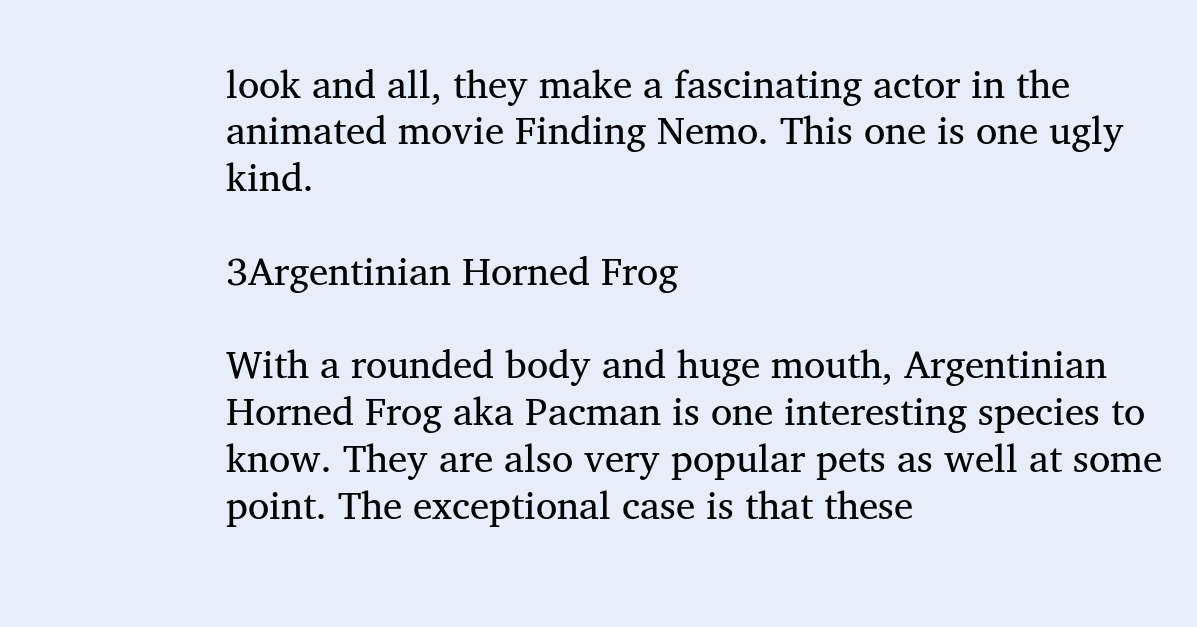look and all, they make a fascinating actor in the animated movie Finding Nemo. This one is one ugly kind.

3Argentinian Horned Frog

With a rounded body and huge mouth, Argentinian Horned Frog aka Pacman is one interesting species to know. They are also very popular pets as well at some point. The exceptional case is that these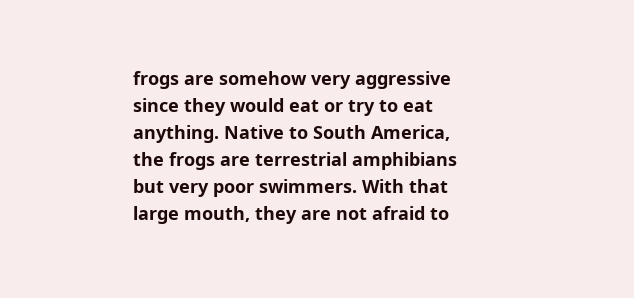frogs are somehow very aggressive since they would eat or try to eat anything. Native to South America, the frogs are terrestrial amphibians but very poor swimmers. With that large mouth, they are not afraid to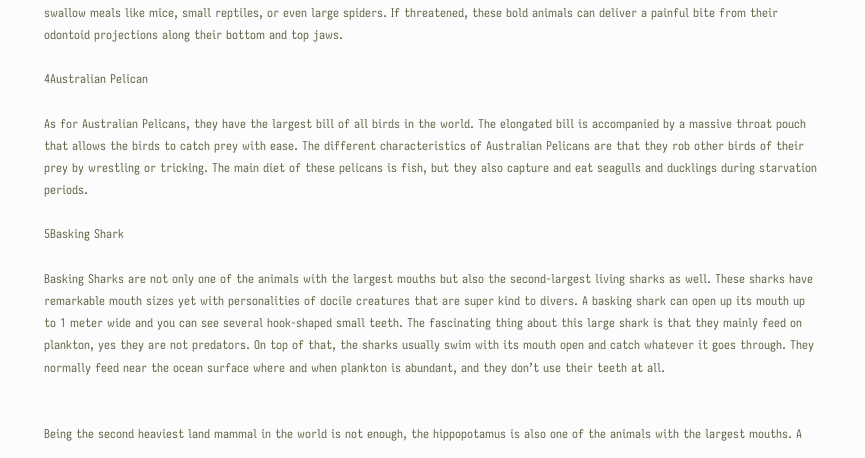swallow meals like mice, small reptiles, or even large spiders. If threatened, these bold animals can deliver a painful bite from their odontoid projections along their bottom and top jaws.

4Australian Pelican

As for Australian Pelicans, they have the largest bill of all birds in the world. The elongated bill is accompanied by a massive throat pouch that allows the birds to catch prey with ease. The different characteristics of Australian Pelicans are that they rob other birds of their prey by wrestling or tricking. The main diet of these pelicans is fish, but they also capture and eat seagulls and ducklings during starvation periods.

5Basking Shark

Basking Sharks are not only one of the animals with the largest mouths but also the second-largest living sharks as well. These sharks have remarkable mouth sizes yet with personalities of docile creatures that are super kind to divers. A basking shark can open up its mouth up to 1 meter wide and you can see several hook-shaped small teeth. The fascinating thing about this large shark is that they mainly feed on plankton, yes they are not predators. On top of that, the sharks usually swim with its mouth open and catch whatever it goes through. They normally feed near the ocean surface where and when plankton is abundant, and they don’t use their teeth at all.


Being the second heaviest land mammal in the world is not enough, the hippopotamus is also one of the animals with the largest mouths. A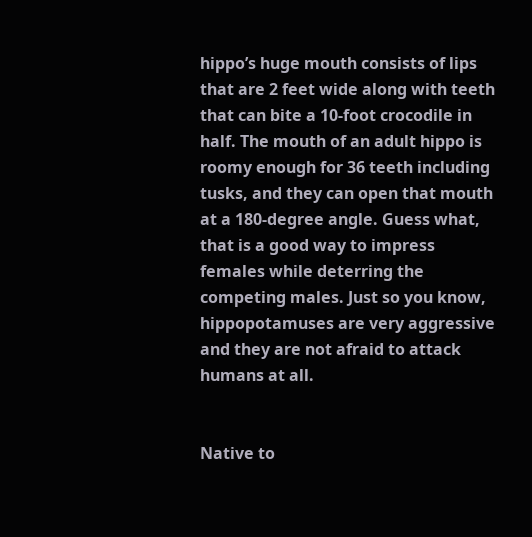hippo’s huge mouth consists of lips that are 2 feet wide along with teeth that can bite a 10-foot crocodile in half. The mouth of an adult hippo is roomy enough for 36 teeth including tusks, and they can open that mouth at a 180-degree angle. Guess what, that is a good way to impress females while deterring the competing males. Just so you know, hippopotamuses are very aggressive and they are not afraid to attack humans at all.


Native to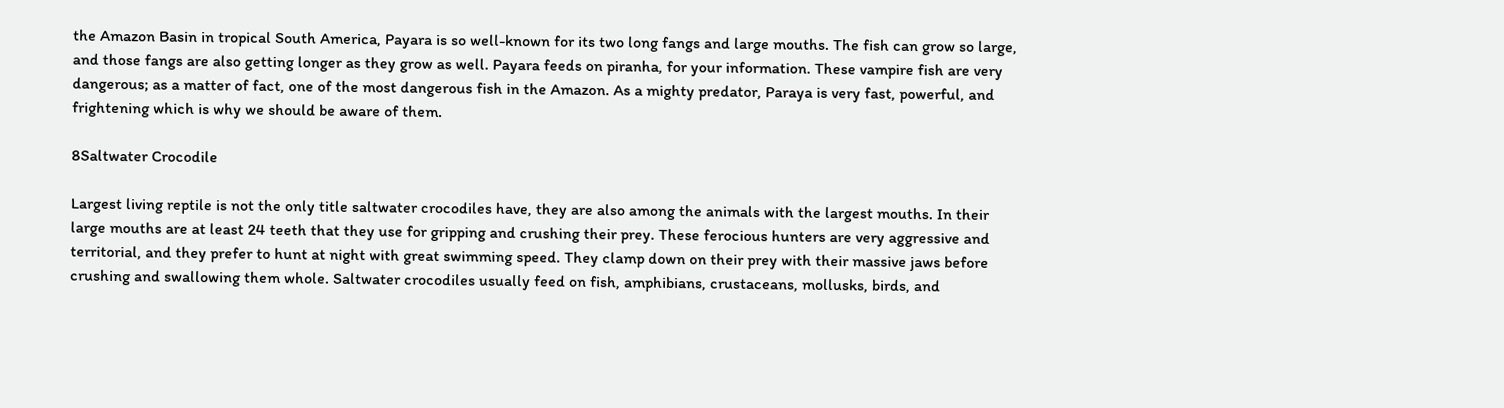the Amazon Basin in tropical South America, Payara is so well-known for its two long fangs and large mouths. The fish can grow so large, and those fangs are also getting longer as they grow as well. Payara feeds on piranha, for your information. These vampire fish are very dangerous; as a matter of fact, one of the most dangerous fish in the Amazon. As a mighty predator, Paraya is very fast, powerful, and frightening which is why we should be aware of them.

8Saltwater Crocodile

Largest living reptile is not the only title saltwater crocodiles have, they are also among the animals with the largest mouths. In their large mouths are at least 24 teeth that they use for gripping and crushing their prey. These ferocious hunters are very aggressive and territorial, and they prefer to hunt at night with great swimming speed. They clamp down on their prey with their massive jaws before crushing and swallowing them whole. Saltwater crocodiles usually feed on fish, amphibians, crustaceans, mollusks, birds, and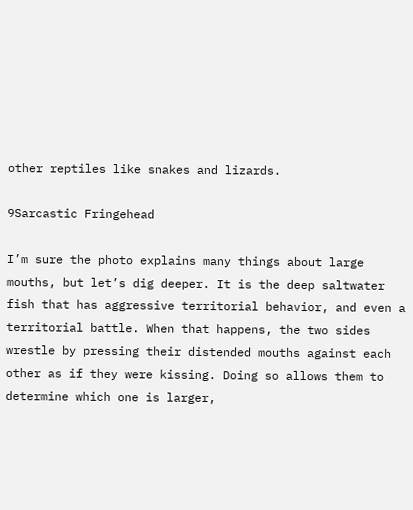other reptiles like snakes and lizards.

9Sarcastic Fringehead

I’m sure the photo explains many things about large mouths, but let’s dig deeper. It is the deep saltwater fish that has aggressive territorial behavior, and even a territorial battle. When that happens, the two sides wrestle by pressing their distended mouths against each other as if they were kissing. Doing so allows them to determine which one is larger,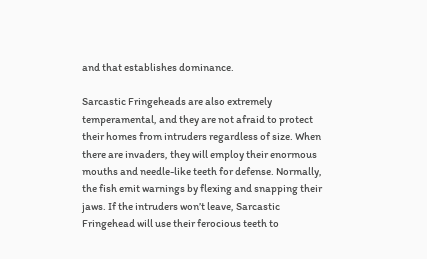and that establishes dominance.

Sarcastic Fringeheads are also extremely temperamental, and they are not afraid to protect their homes from intruders regardless of size. When there are invaders, they will employ their enormous mouths and needle-like teeth for defense. Normally, the fish emit warnings by flexing and snapping their jaws. If the intruders won’t leave, Sarcastic Fringehead will use their ferocious teeth to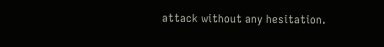attack without any hesitation.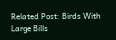Related Post: Birds With Large Bills